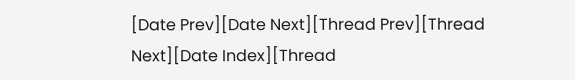[Date Prev][Date Next][Thread Prev][Thread Next][Date Index][Thread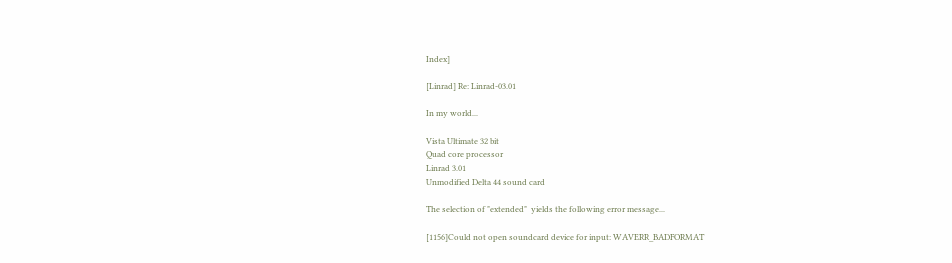Index]

[Linrad] Re: Linrad-03.01

In my world...

Vista Ultimate 32 bit
Quad core processor
Linrad 3.01
Unmodified Delta 44 sound card

The selection of "extended"  yields the following error message...

[1156]Could not open soundcard device for input: WAVERR_BADFORMAT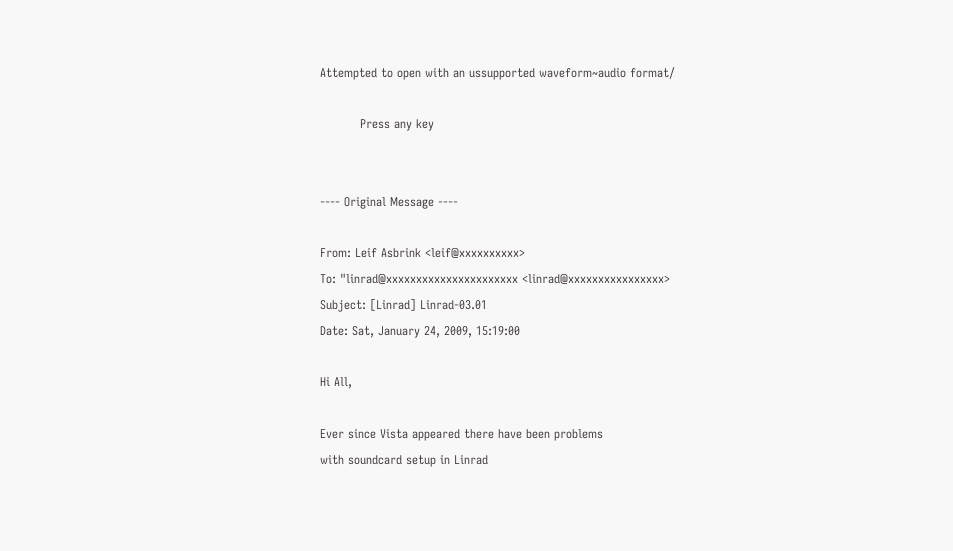Attempted to open with an ussupported waveform~audio format/

          Press any key


---- Original Message ----

From: Leif Asbrink <leif@xxxxxxxxxx>
To: "linrad@xxxxxxxxxxxxxxxxxxxxxx <linrad@xxxxxxxxxxxxxxxx>
Subject: [Linrad] Linrad-03.01
Date: Sat, January 24, 2009, 15:19:00

Hi All,

Ever since Vista appeared there have been problems
with soundcard setup in Linrad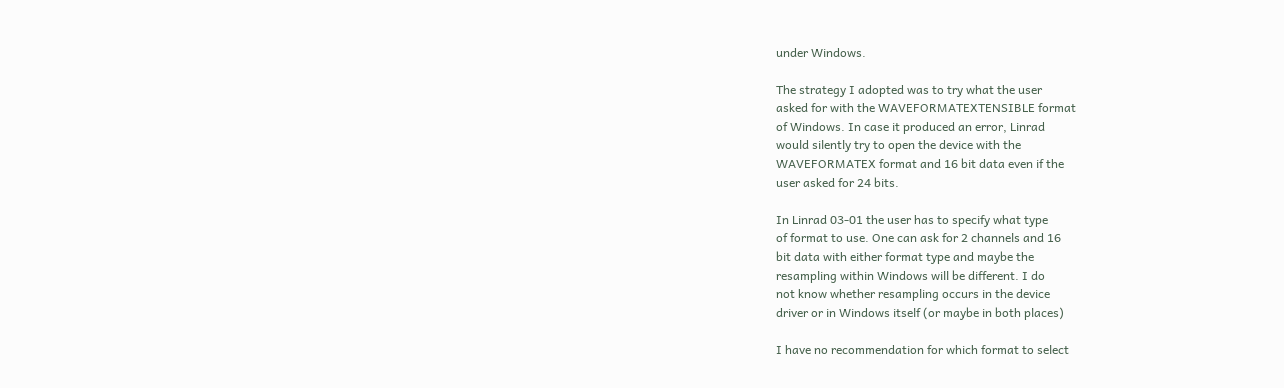under Windows.

The strategy I adopted was to try what the user
asked for with the WAVEFORMATEXTENSIBLE format
of Windows. In case it produced an error, Linrad
would silently try to open the device with the
WAVEFORMATEX format and 16 bit data even if the
user asked for 24 bits.

In Linrad 03-01 the user has to specify what type
of format to use. One can ask for 2 channels and 16
bit data with either format type and maybe the
resampling within Windows will be different. I do
not know whether resampling occurs in the device
driver or in Windows itself (or maybe in both places)

I have no recommendation for which format to select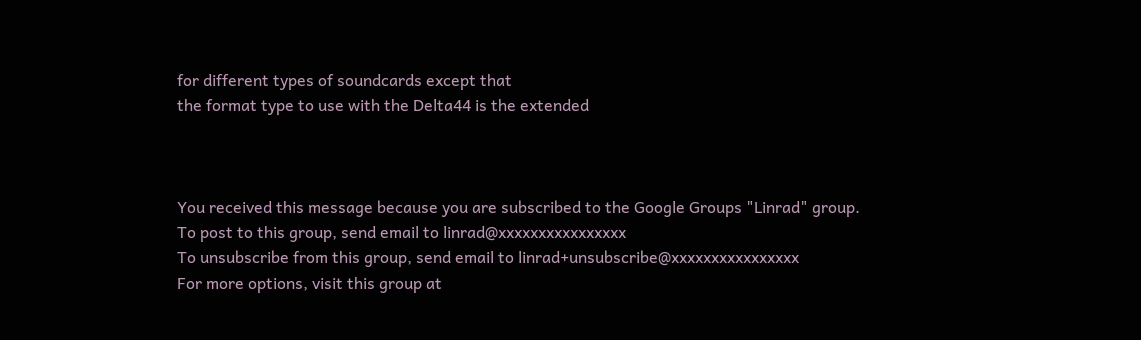for different types of soundcards except that
the format type to use with the Delta44 is the extended



You received this message because you are subscribed to the Google Groups "Linrad" group.
To post to this group, send email to linrad@xxxxxxxxxxxxxxxx
To unsubscribe from this group, send email to linrad+unsubscribe@xxxxxxxxxxxxxxxx
For more options, visit this group at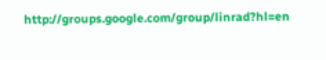http://groups.google.com/group/linrad?hl=en